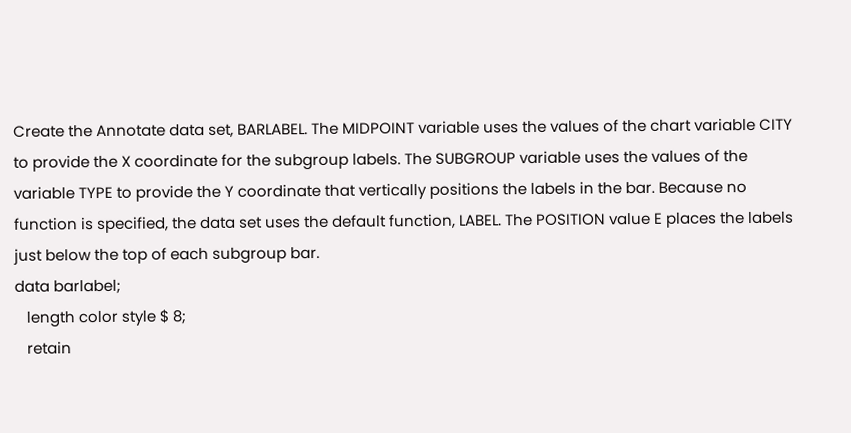Create the Annotate data set, BARLABEL. The MIDPOINT variable uses the values of the chart variable CITY to provide the X coordinate for the subgroup labels. The SUBGROUP variable uses the values of the variable TYPE to provide the Y coordinate that vertically positions the labels in the bar. Because no function is specified, the data set uses the default function, LABEL. The POSITION value E places the labels just below the top of each subgroup bar.
data barlabel;
   length color style $ 8;
   retain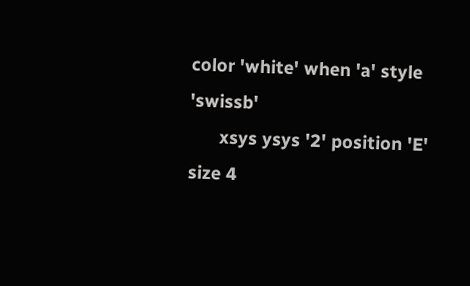color 'white' when 'a' style 'swissb'
      xsys ysys '2' position 'E' size 4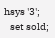hsys '3';
   set sold;